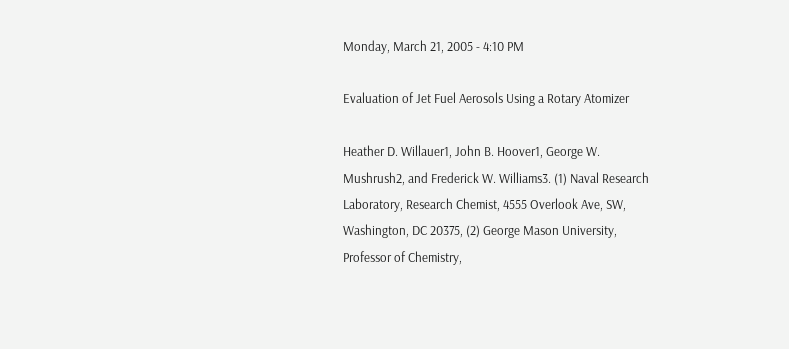Monday, March 21, 2005 - 4:10 PM

Evaluation of Jet Fuel Aerosols Using a Rotary Atomizer

Heather D. Willauer1, John B. Hoover1, George W. Mushrush2, and Frederick W. Williams3. (1) Naval Research Laboratory, Research Chemist, 4555 Overlook Ave, SW, Washington, DC 20375, (2) George Mason University, Professor of Chemistry,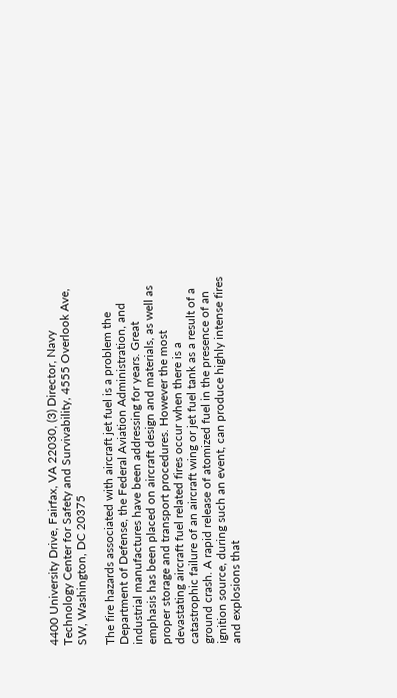4400 University Drive, Fairfax, VA 22030, (3) Director, Navy Technology Center for Safety and Survivability, 4555 Overlook Ave, SW, Washington, DC 20375

The fire hazards associated with aircraft jet fuel is a problem the Department of Defense, the Federal Aviation Administration, and industrial manufactures have been addressing for years. Great emphasis has been placed on aircraft design and materials, as well as proper storage and transport procedures. However the most devastating aircraft fuel related fires occur when there is a catastrophic failure of an aircraft wing or jet fuel tank as a result of a ground crash. A rapid release of atomized fuel in the presence of an ignition source, during such an event, can produce highly intense fires and explosions that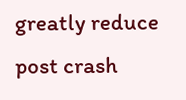greatly reduce post crash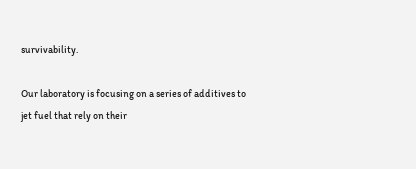survivability.

Our laboratory is focusing on a series of additives to jet fuel that rely on their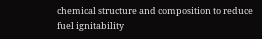chemical structure and composition to reduce fuel ignitability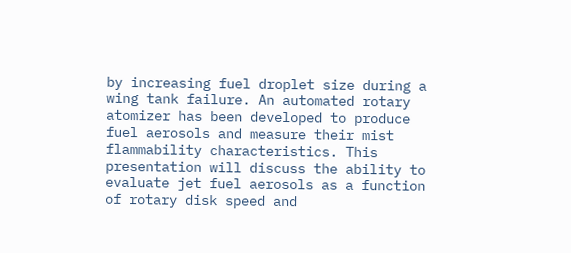by increasing fuel droplet size during a wing tank failure. An automated rotary atomizer has been developed to produce fuel aerosols and measure their mist flammability characteristics. This presentation will discuss the ability to evaluate jet fuel aerosols as a function of rotary disk speed and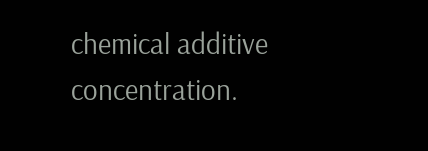chemical additive concentration.